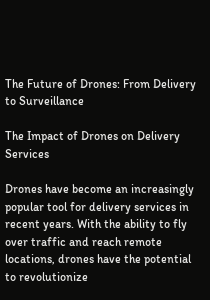The Future of Drones: From Delivery to Surveillance

The Impact of Drones on Delivery Services

Drones have become an increasingly popular tool for delivery services in recent years. With the ability to fly over traffic and reach remote locations, drones have the potential to revolutionize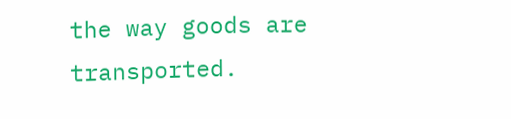the way goods are transported.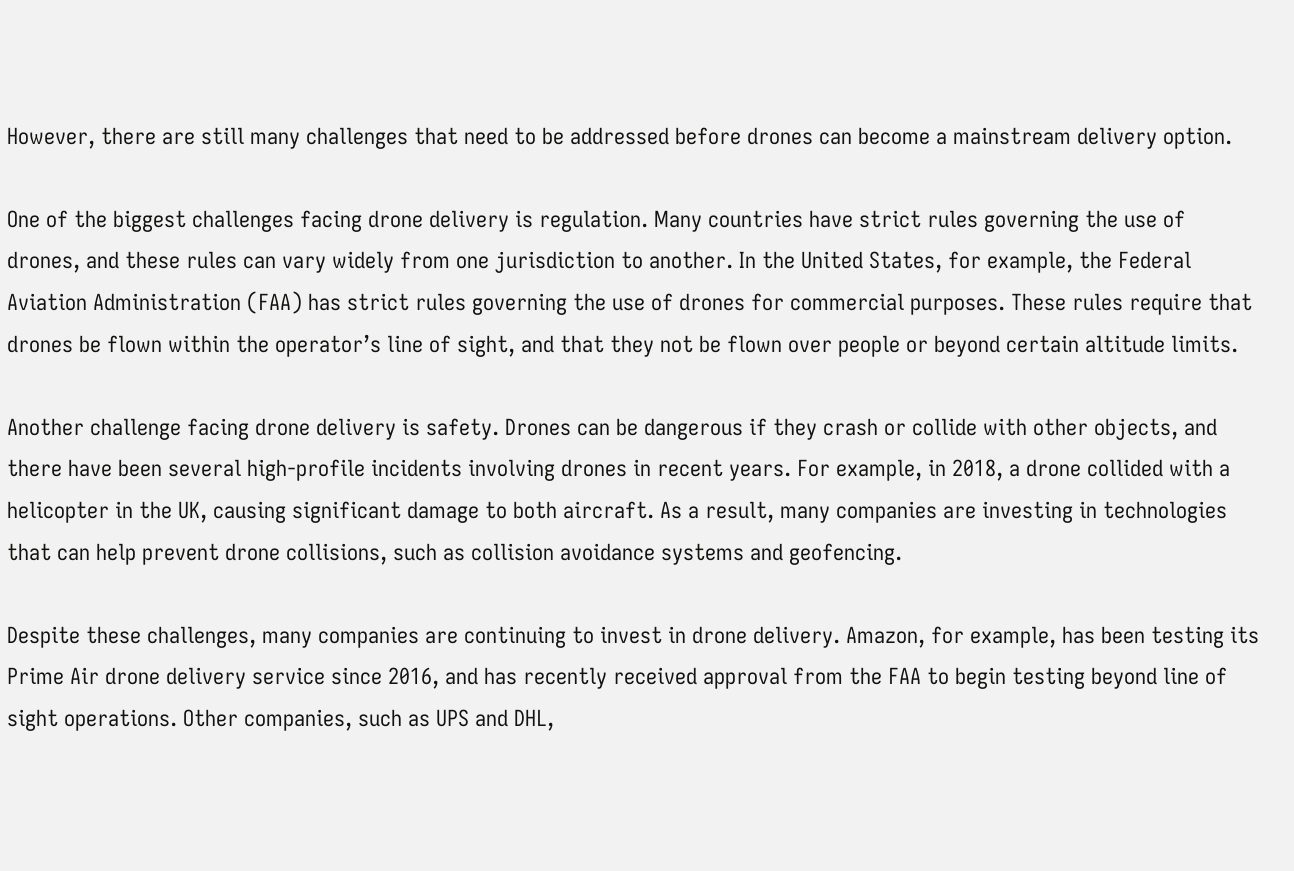However, there are still many challenges that need to be addressed before drones can become a mainstream delivery option.

One of the biggest challenges facing drone delivery is regulation. Many countries have strict rules governing the use of drones, and these rules can vary widely from one jurisdiction to another. In the United States, for example, the Federal Aviation Administration (FAA) has strict rules governing the use of drones for commercial purposes. These rules require that drones be flown within the operator’s line of sight, and that they not be flown over people or beyond certain altitude limits.

Another challenge facing drone delivery is safety. Drones can be dangerous if they crash or collide with other objects, and there have been several high-profile incidents involving drones in recent years. For example, in 2018, a drone collided with a helicopter in the UK, causing significant damage to both aircraft. As a result, many companies are investing in technologies that can help prevent drone collisions, such as collision avoidance systems and geofencing.

Despite these challenges, many companies are continuing to invest in drone delivery. Amazon, for example, has been testing its Prime Air drone delivery service since 2016, and has recently received approval from the FAA to begin testing beyond line of sight operations. Other companies, such as UPS and DHL,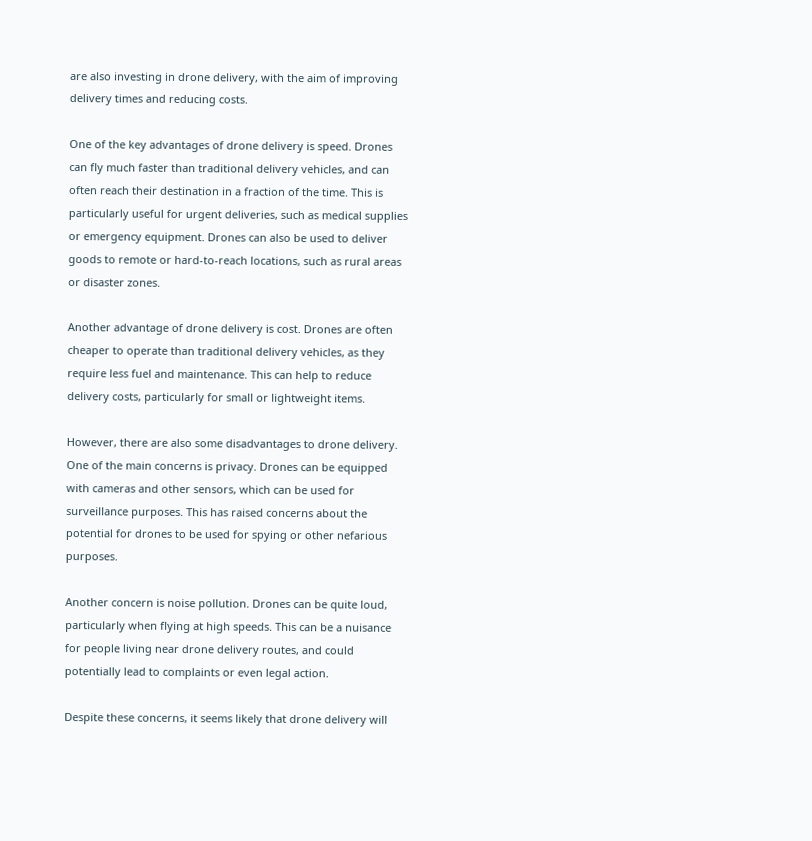are also investing in drone delivery, with the aim of improving delivery times and reducing costs.

One of the key advantages of drone delivery is speed. Drones can fly much faster than traditional delivery vehicles, and can often reach their destination in a fraction of the time. This is particularly useful for urgent deliveries, such as medical supplies or emergency equipment. Drones can also be used to deliver goods to remote or hard-to-reach locations, such as rural areas or disaster zones.

Another advantage of drone delivery is cost. Drones are often cheaper to operate than traditional delivery vehicles, as they require less fuel and maintenance. This can help to reduce delivery costs, particularly for small or lightweight items.

However, there are also some disadvantages to drone delivery. One of the main concerns is privacy. Drones can be equipped with cameras and other sensors, which can be used for surveillance purposes. This has raised concerns about the potential for drones to be used for spying or other nefarious purposes.

Another concern is noise pollution. Drones can be quite loud, particularly when flying at high speeds. This can be a nuisance for people living near drone delivery routes, and could potentially lead to complaints or even legal action.

Despite these concerns, it seems likely that drone delivery will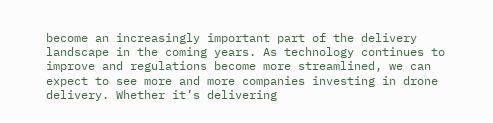become an increasingly important part of the delivery landscape in the coming years. As technology continues to improve and regulations become more streamlined, we can expect to see more and more companies investing in drone delivery. Whether it’s delivering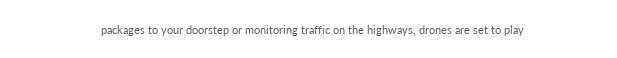packages to your doorstep or monitoring traffic on the highways, drones are set to play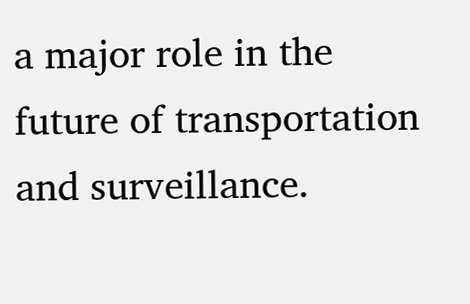a major role in the future of transportation and surveillance.